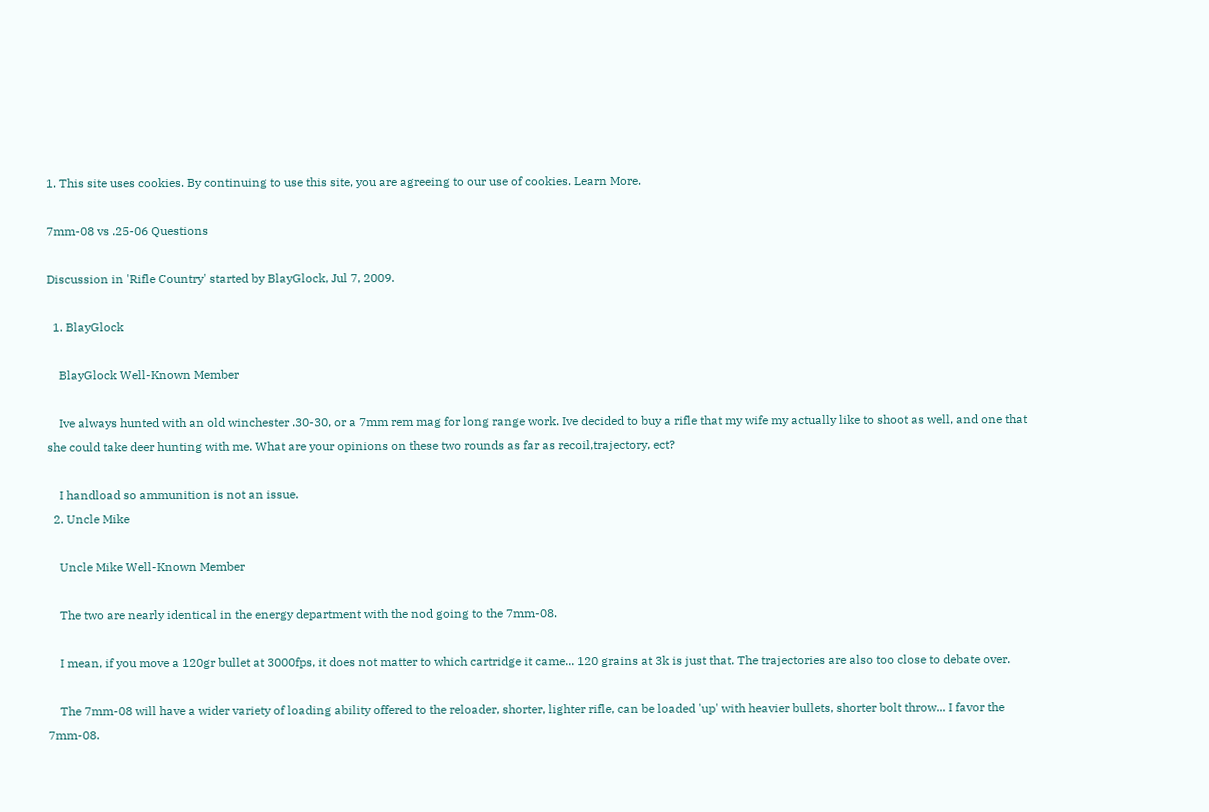1. This site uses cookies. By continuing to use this site, you are agreeing to our use of cookies. Learn More.

7mm-08 vs .25-06 Questions

Discussion in 'Rifle Country' started by BlayGlock, Jul 7, 2009.

  1. BlayGlock

    BlayGlock Well-Known Member

    Ive always hunted with an old winchester .30-30, or a 7mm rem mag for long range work. Ive decided to buy a rifle that my wife my actually like to shoot as well, and one that she could take deer hunting with me. What are your opinions on these two rounds as far as recoil,trajectory, ect?

    I handload so ammunition is not an issue.
  2. Uncle Mike

    Uncle Mike Well-Known Member

    The two are nearly identical in the energy department with the nod going to the 7mm-08.

    I mean, if you move a 120gr bullet at 3000fps, it does not matter to which cartridge it came... 120 grains at 3k is just that. The trajectories are also too close to debate over.

    The 7mm-08 will have a wider variety of loading ability offered to the reloader, shorter, lighter rifle, can be loaded 'up' with heavier bullets, shorter bolt throw... I favor the 7mm-08.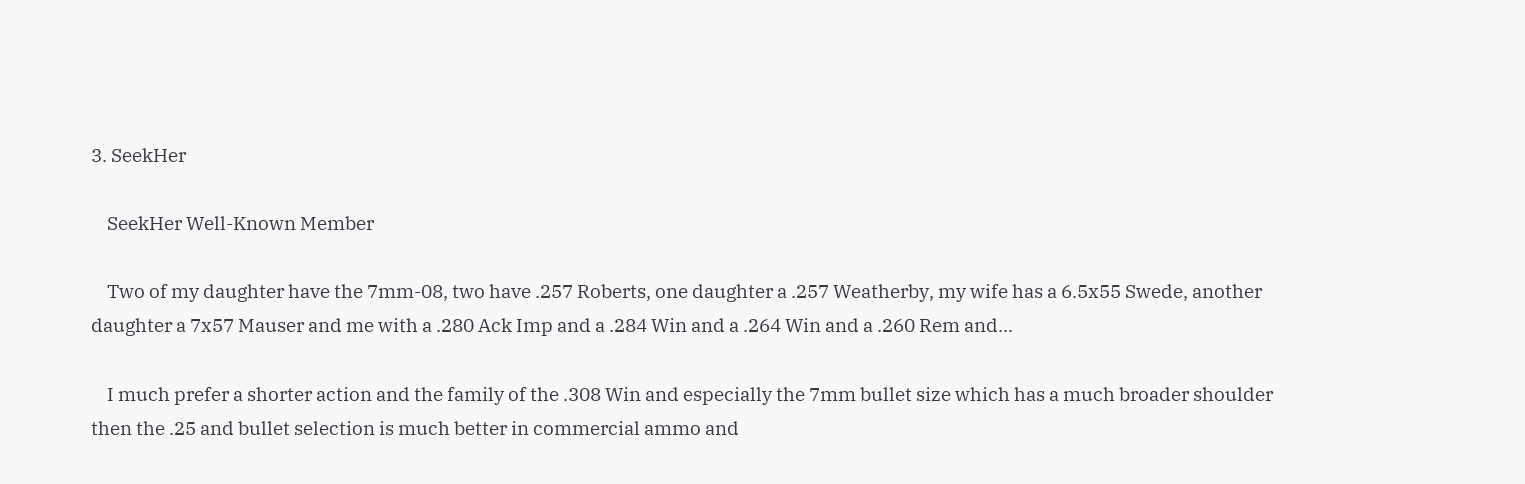3. SeekHer

    SeekHer Well-Known Member

    Two of my daughter have the 7mm-08, two have .257 Roberts, one daughter a .257 Weatherby, my wife has a 6.5x55 Swede, another daughter a 7x57 Mauser and me with a .280 Ack Imp and a .284 Win and a .264 Win and a .260 Rem and...

    I much prefer a shorter action and the family of the .308 Win and especially the 7mm bullet size which has a much broader shoulder then the .25 and bullet selection is much better in commercial ammo and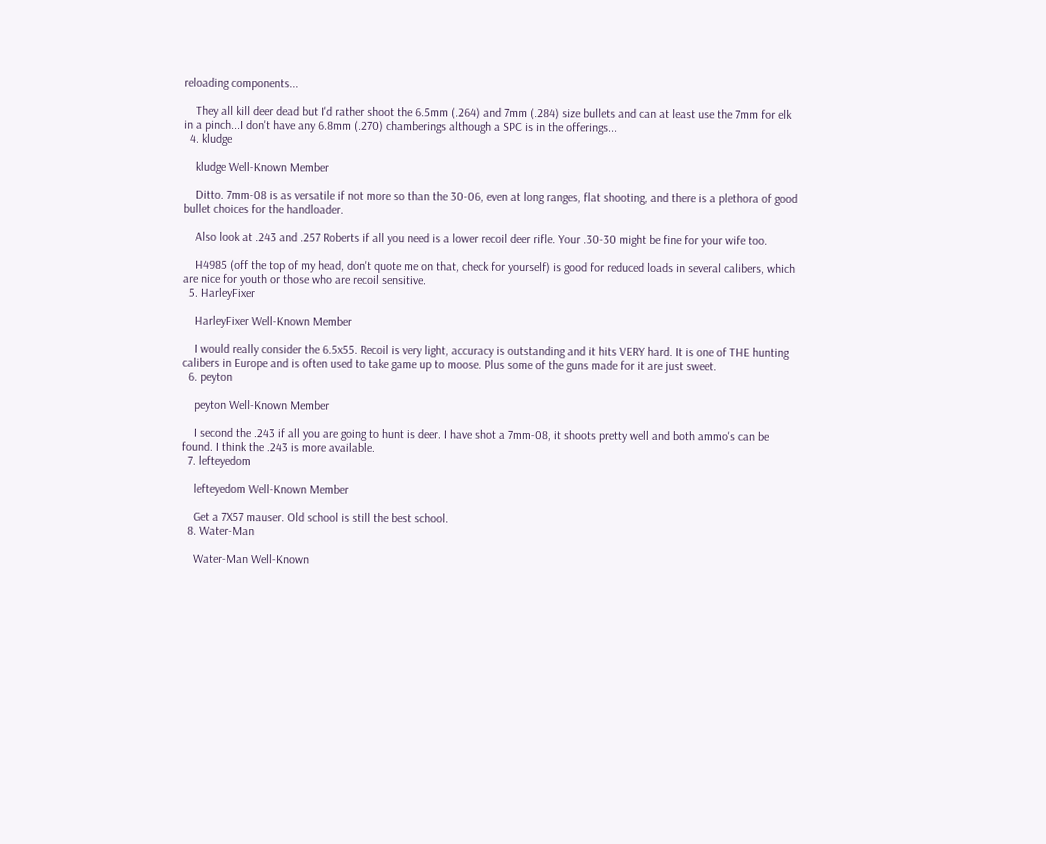reloading components...

    They all kill deer dead but I'd rather shoot the 6.5mm (.264) and 7mm (.284) size bullets and can at least use the 7mm for elk in a pinch...I don't have any 6.8mm (.270) chamberings although a SPC is in the offerings...
  4. kludge

    kludge Well-Known Member

    Ditto. 7mm-08 is as versatile if not more so than the 30-06, even at long ranges, flat shooting, and there is a plethora of good bullet choices for the handloader.

    Also look at .243 and .257 Roberts if all you need is a lower recoil deer rifle. Your .30-30 might be fine for your wife too.

    H4985 (off the top of my head, don't quote me on that, check for yourself) is good for reduced loads in several calibers, which are nice for youth or those who are recoil sensitive.
  5. HarleyFixer

    HarleyFixer Well-Known Member

    I would really consider the 6.5x55. Recoil is very light, accuracy is outstanding and it hits VERY hard. It is one of THE hunting calibers in Europe and is often used to take game up to moose. Plus some of the guns made for it are just sweet.
  6. peyton

    peyton Well-Known Member

    I second the .243 if all you are going to hunt is deer. I have shot a 7mm-08, it shoots pretty well and both ammo's can be found. I think the .243 is more available.
  7. lefteyedom

    lefteyedom Well-Known Member

    Get a 7X57 mauser. Old school is still the best school.
  8. Water-Man

    Water-Man Well-Known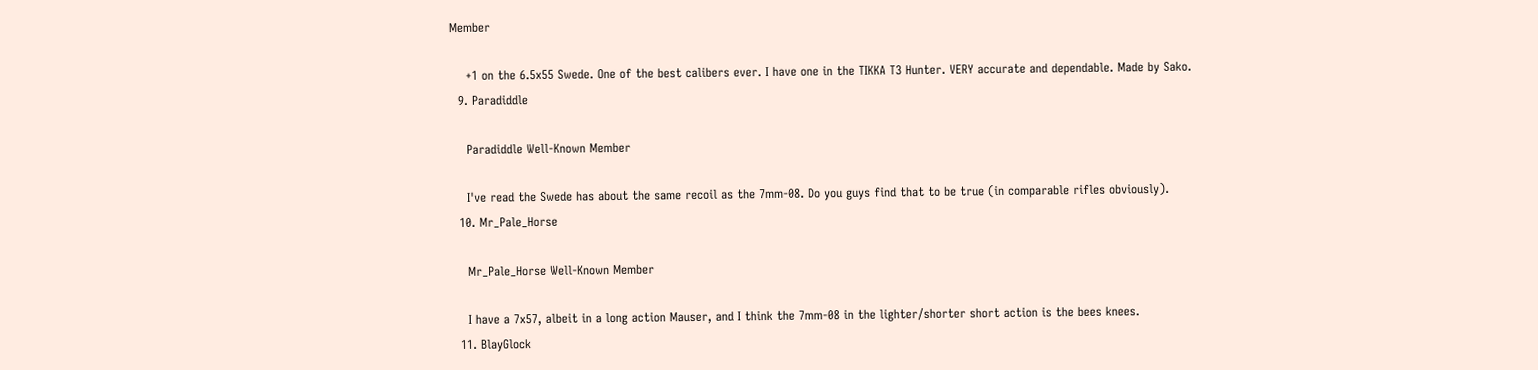Member

    +1 on the 6.5x55 Swede. One of the best calibers ever. I have one in the TIKKA T3 Hunter. VERY accurate and dependable. Made by Sako.
  9. Paradiddle

    Paradiddle Well-Known Member

    I've read the Swede has about the same recoil as the 7mm-08. Do you guys find that to be true (in comparable rifles obviously).
  10. Mr_Pale_Horse

    Mr_Pale_Horse Well-Known Member

    I have a 7x57, albeit in a long action Mauser, and I think the 7mm-08 in the lighter/shorter short action is the bees knees.
  11. BlayGlock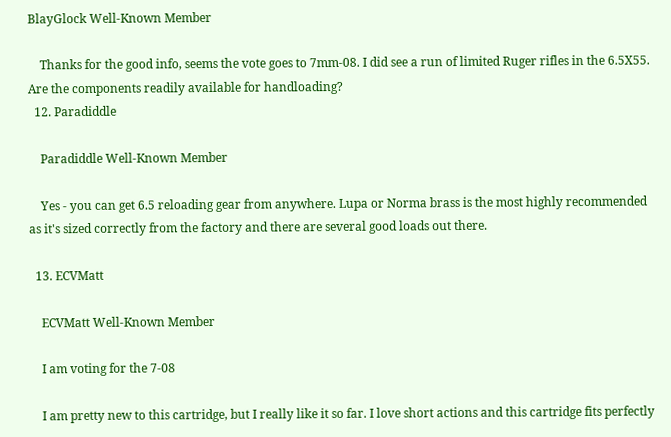BlayGlock Well-Known Member

    Thanks for the good info, seems the vote goes to 7mm-08. I did see a run of limited Ruger rifles in the 6.5X55. Are the components readily available for handloading?
  12. Paradiddle

    Paradiddle Well-Known Member

    Yes - you can get 6.5 reloading gear from anywhere. Lupa or Norma brass is the most highly recommended as it's sized correctly from the factory and there are several good loads out there.

  13. ECVMatt

    ECVMatt Well-Known Member

    I am voting for the 7-08

    I am pretty new to this cartridge, but I really like it so far. I love short actions and this cartridge fits perfectly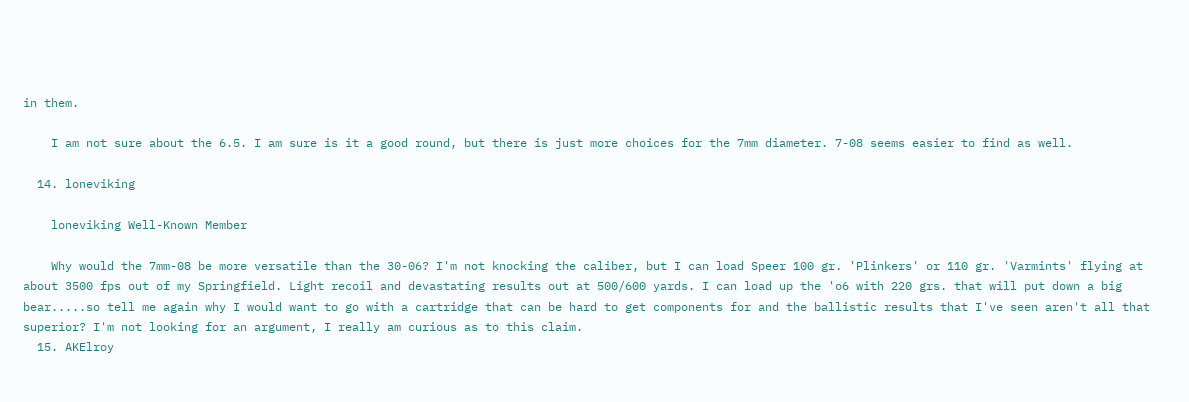in them.

    I am not sure about the 6.5. I am sure is it a good round, but there is just more choices for the 7mm diameter. 7-08 seems easier to find as well.

  14. loneviking

    loneviking Well-Known Member

    Why would the 7mm-08 be more versatile than the 30-06? I'm not knocking the caliber, but I can load Speer 100 gr. 'Plinkers' or 110 gr. 'Varmints' flying at about 3500 fps out of my Springfield. Light recoil and devastating results out at 500/600 yards. I can load up the 'o6 with 220 grs. that will put down a big bear.....so tell me again why I would want to go with a cartridge that can be hard to get components for and the ballistic results that I've seen aren't all that superior? I'm not looking for an argument, I really am curious as to this claim.
  15. AKElroy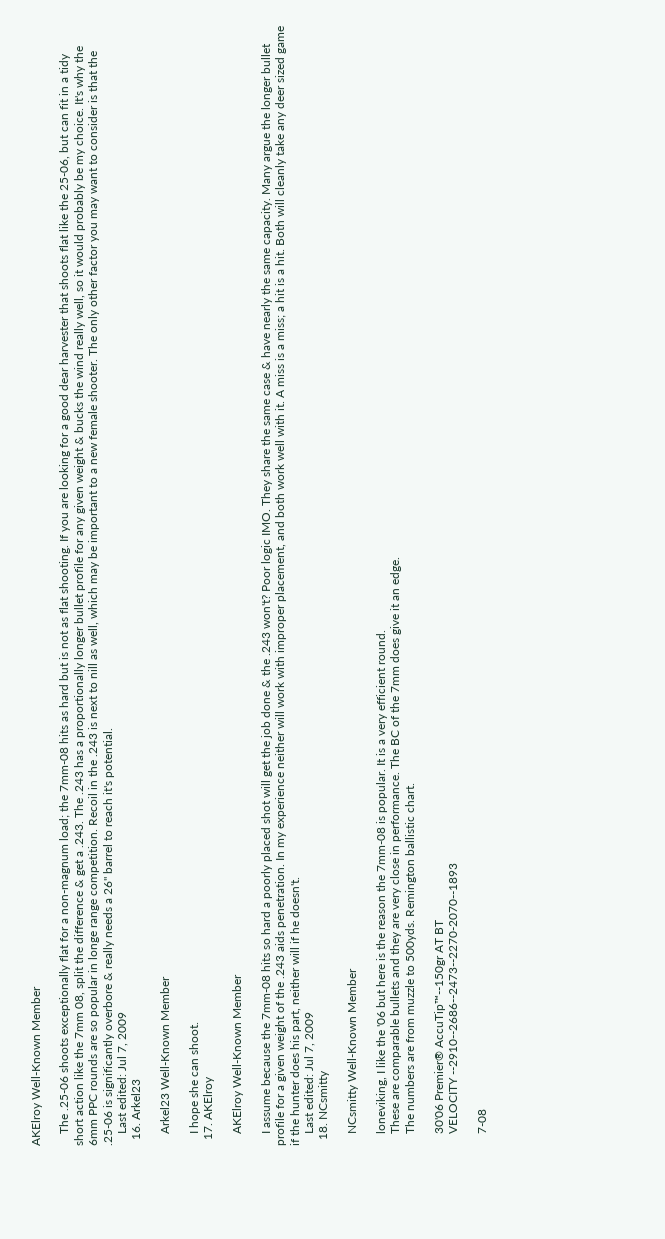AKElroy Well-Known Member

    The .25-06 shoots exceptionally flat for a non-magnum load; the 7mm-08 hits as hard but is not as flat shooting. If you are looking for a good dear harvester that shoots flat like the 25-06, but can fit in a tidy short action like the 7mm 08, split the difference & get a .243. The .243 has a proportionally longer bullet profile for any given weight & bucks the wind really well, so it would probably be my choice. It's why the 6mm PPC rounds are so popular in longe range competition. Recoil in the .243 is next to nill as well, which may be important to a new female shooter. The only other factor you may want to consider is that the .25-06 is significantly overbore & really needs a 26" barrel to reach it's potential.
    Last edited: Jul 7, 2009
  16. Arkel23

    Arkel23 Well-Known Member

    I hope she can shoot.
  17. AKElroy

    AKElroy Well-Known Member

    I assume because the 7mm-08 hits so hard a poorly placed shot will get the job done & the .243 won't? Poor logic IMO. They share the same case & have nearly the same capacity. Many argue the longer bullet profile for a given weight of the .243 aids penetration. In my experience neither will work with improper placement, and both work well with it. A miss is a miss; a hit is a hit. Both will cleanly take any deer sized game if the hunter does his part, neither will if he doesn't.
    Last edited: Jul 7, 2009
  18. NCsmitty

    NCsmitty Well-Known Member

    loneviking, I like the '06 but here is the reason the 7mm-08 is popular. It is a very efficient round.
    These are comparable bullets and they are very close in performance. The BC of the 7mm does give it an edge.
    The numbers are from muzzle to 500yds. Remington ballistic chart.

    30'06 Premier® AccuTip™--150gr AT BT
    VELOCITY --2910--2686--2473--2270-2070--1893

    7-08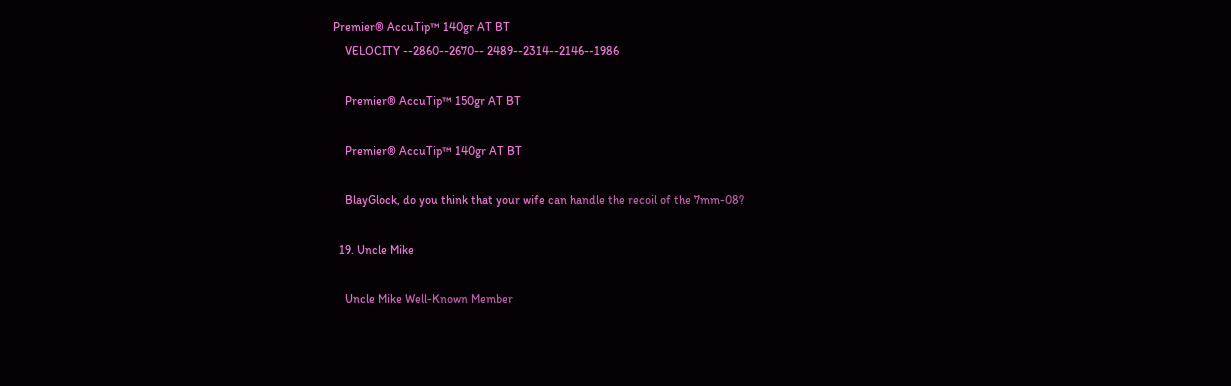Premier® AccuTip™ 140gr AT BT
    VELOCITY --2860--2670-- 2489--2314--2146--1986

    Premier® AccuTip™ 150gr AT BT

    Premier® AccuTip™ 140gr AT BT

    BlayGlock, do you think that your wife can handle the recoil of the 7mm-08?

  19. Uncle Mike

    Uncle Mike Well-Known Member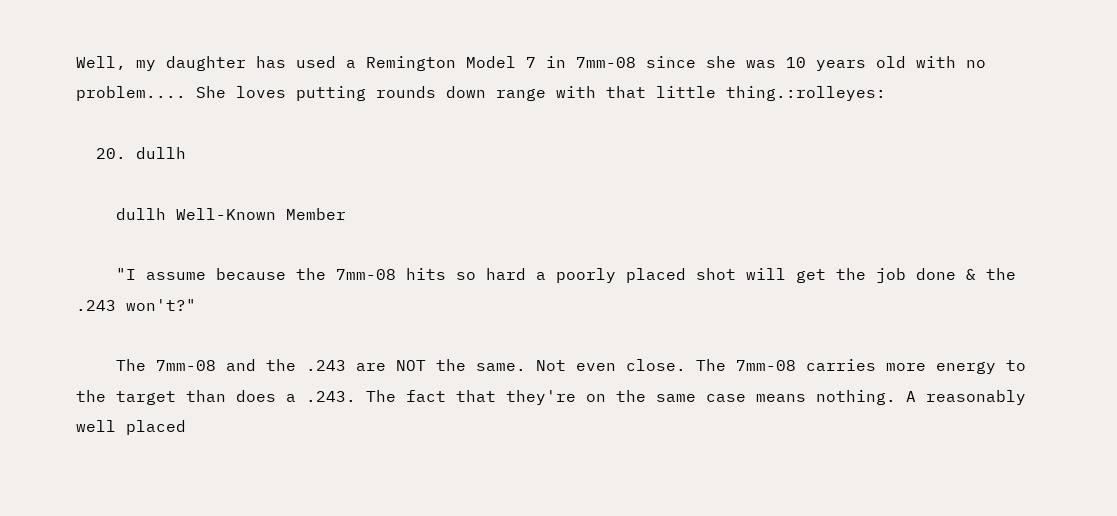Well, my daughter has used a Remington Model 7 in 7mm-08 since she was 10 years old with no problem.... She loves putting rounds down range with that little thing.:rolleyes:

  20. dullh

    dullh Well-Known Member

    "I assume because the 7mm-08 hits so hard a poorly placed shot will get the job done & the .243 won't?"

    The 7mm-08 and the .243 are NOT the same. Not even close. The 7mm-08 carries more energy to the target than does a .243. The fact that they're on the same case means nothing. A reasonably well placed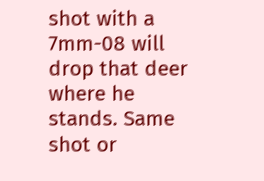shot with a 7mm-08 will drop that deer where he stands. Same shot or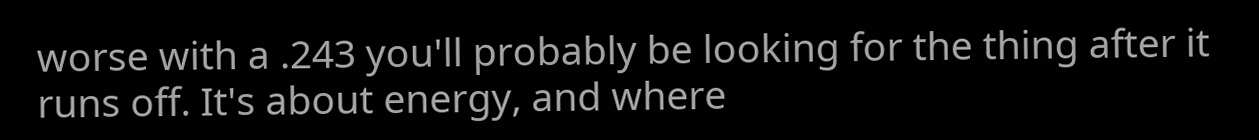worse with a .243 you'll probably be looking for the thing after it runs off. It's about energy, and where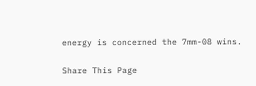energy is concerned the 7mm-08 wins.

Share This Page